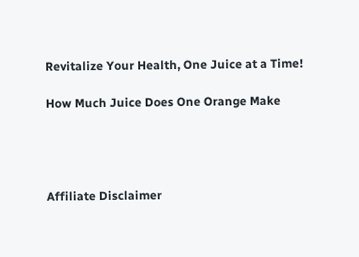Revitalize Your Health, One Juice at a Time!

How Much Juice Does One Orange Make




Affiliate Disclaimer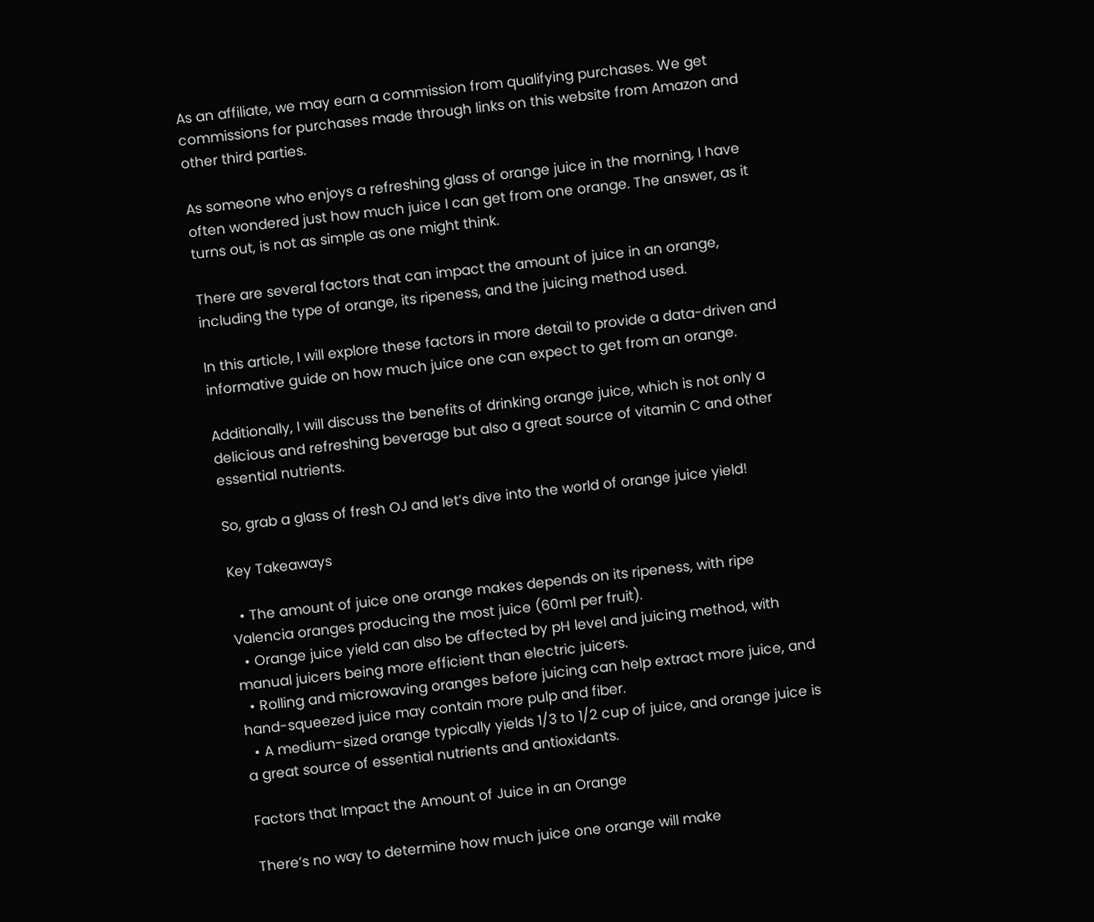As an affiliate, we may earn a commission from qualifying purchases. We get commissions for purchases made through links on this website from Amazon and other third parties.

As someone who enjoys a refreshing glass of orange juice in the morning, I have often wondered just how much juice I can get from one orange. The answer, as it turns out, is not as simple as one might think.

There are several factors that can impact the amount of juice in an orange, including the type of orange, its ripeness, and the juicing method used.

In this article, I will explore these factors in more detail to provide a data-driven and informative guide on how much juice one can expect to get from an orange.

Additionally, I will discuss the benefits of drinking orange juice, which is not only a delicious and refreshing beverage but also a great source of vitamin C and other essential nutrients.

So, grab a glass of fresh OJ and let’s dive into the world of orange juice yield!

Key Takeaways

  • The amount of juice one orange makes depends on its ripeness, with ripe Valencia oranges producing the most juice (60ml per fruit).
  • Orange juice yield can also be affected by pH level and juicing method, with manual juicers being more efficient than electric juicers.
  • Rolling and microwaving oranges before juicing can help extract more juice, and hand-squeezed juice may contain more pulp and fiber.
  • A medium-sized orange typically yields 1/3 to 1/2 cup of juice, and orange juice is a great source of essential nutrients and antioxidants.

Factors that Impact the Amount of Juice in an Orange

There’s no way to determine how much juice one orange will make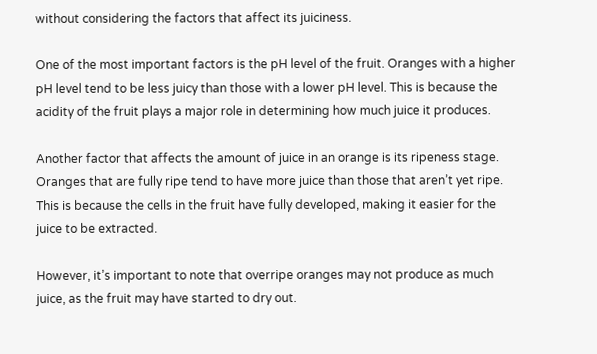without considering the factors that affect its juiciness.

One of the most important factors is the pH level of the fruit. Oranges with a higher pH level tend to be less juicy than those with a lower pH level. This is because the acidity of the fruit plays a major role in determining how much juice it produces.

Another factor that affects the amount of juice in an orange is its ripeness stage. Oranges that are fully ripe tend to have more juice than those that aren’t yet ripe. This is because the cells in the fruit have fully developed, making it easier for the juice to be extracted.

However, it’s important to note that overripe oranges may not produce as much juice, as the fruit may have started to dry out.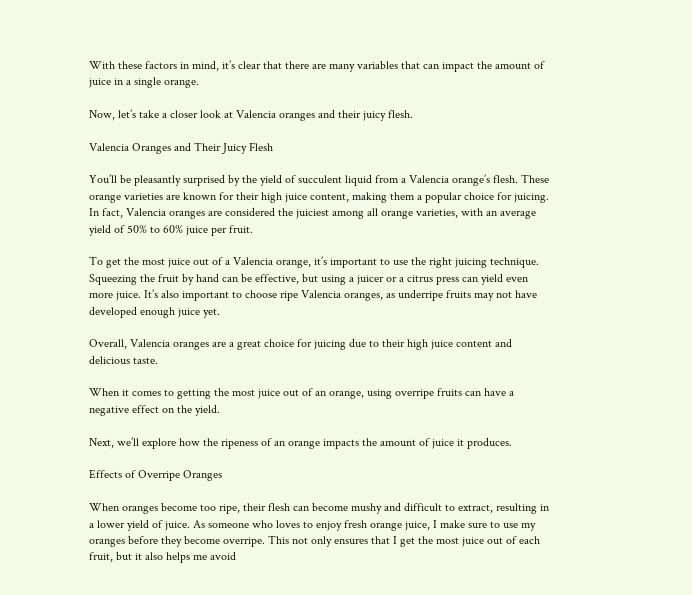With these factors in mind, it’s clear that there are many variables that can impact the amount of juice in a single orange.

Now, let’s take a closer look at Valencia oranges and their juicy flesh.

Valencia Oranges and Their Juicy Flesh

You’ll be pleasantly surprised by the yield of succulent liquid from a Valencia orange’s flesh. These orange varieties are known for their high juice content, making them a popular choice for juicing. In fact, Valencia oranges are considered the juiciest among all orange varieties, with an average yield of 50% to 60% juice per fruit.

To get the most juice out of a Valencia orange, it’s important to use the right juicing technique. Squeezing the fruit by hand can be effective, but using a juicer or a citrus press can yield even more juice. It’s also important to choose ripe Valencia oranges, as underripe fruits may not have developed enough juice yet.

Overall, Valencia oranges are a great choice for juicing due to their high juice content and delicious taste.

When it comes to getting the most juice out of an orange, using overripe fruits can have a negative effect on the yield.

Next, we’ll explore how the ripeness of an orange impacts the amount of juice it produces.

Effects of Overripe Oranges

When oranges become too ripe, their flesh can become mushy and difficult to extract, resulting in a lower yield of juice. As someone who loves to enjoy fresh orange juice, I make sure to use my oranges before they become overripe. This not only ensures that I get the most juice out of each fruit, but it also helps me avoid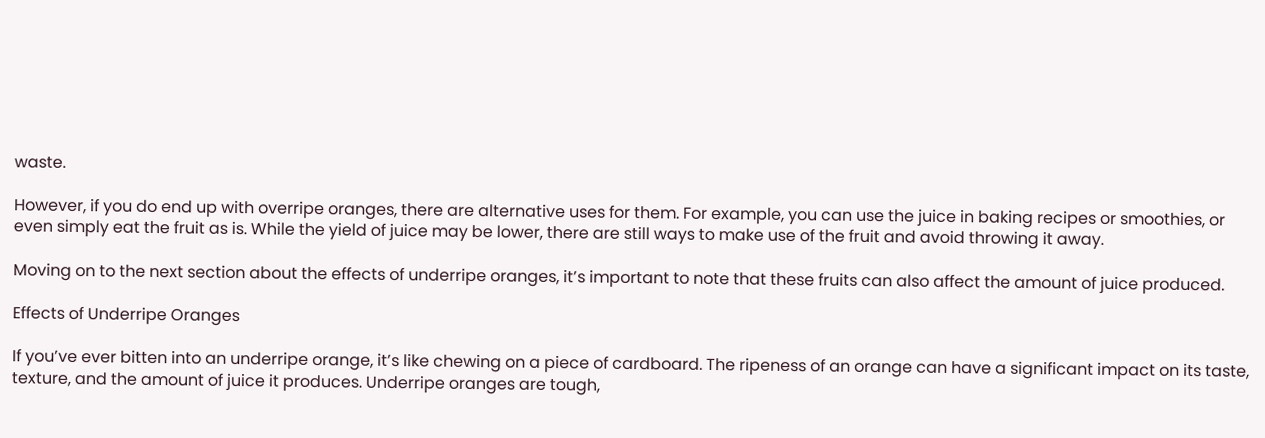waste.

However, if you do end up with overripe oranges, there are alternative uses for them. For example, you can use the juice in baking recipes or smoothies, or even simply eat the fruit as is. While the yield of juice may be lower, there are still ways to make use of the fruit and avoid throwing it away.

Moving on to the next section about the effects of underripe oranges, it’s important to note that these fruits can also affect the amount of juice produced.

Effects of Underripe Oranges

If you’ve ever bitten into an underripe orange, it’s like chewing on a piece of cardboard. The ripeness of an orange can have a significant impact on its taste, texture, and the amount of juice it produces. Underripe oranges are tough,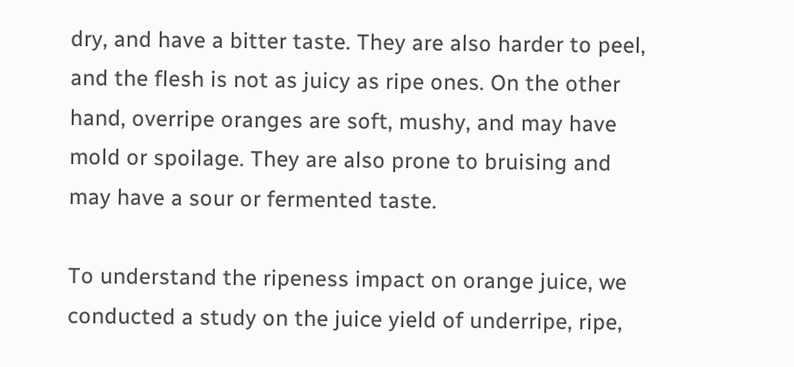dry, and have a bitter taste. They are also harder to peel, and the flesh is not as juicy as ripe ones. On the other hand, overripe oranges are soft, mushy, and may have mold or spoilage. They are also prone to bruising and may have a sour or fermented taste.

To understand the ripeness impact on orange juice, we conducted a study on the juice yield of underripe, ripe,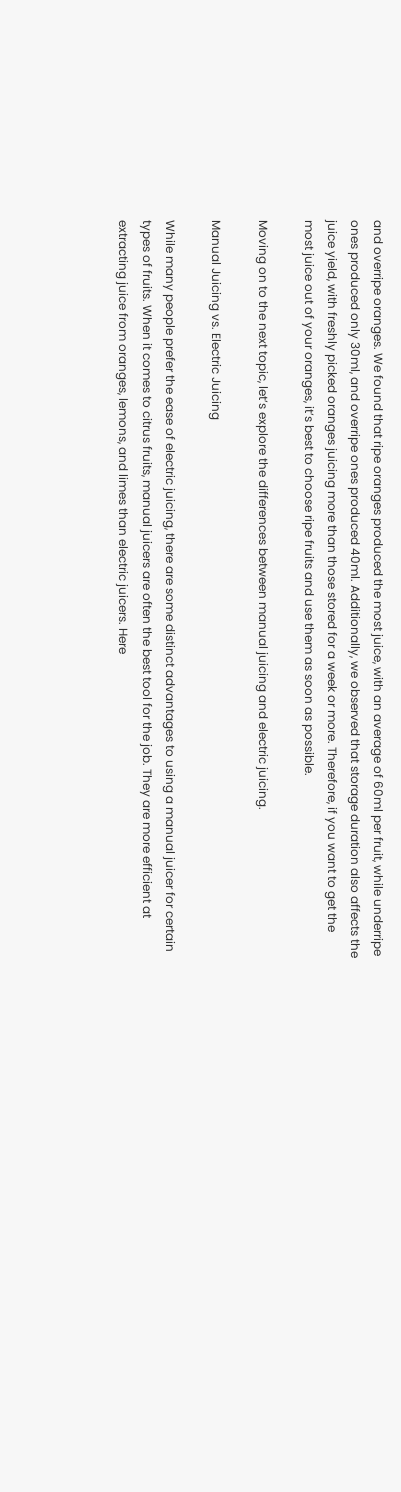and overripe oranges. We found that ripe oranges produced the most juice, with an average of 60ml per fruit, while underripe ones produced only 30ml, and overripe ones produced 40ml. Additionally, we observed that storage duration also affects the juice yield, with freshly picked oranges juicing more than those stored for a week or more. Therefore, if you want to get the most juice out of your oranges, it’s best to choose ripe fruits and use them as soon as possible.

Moving on to the next topic, let’s explore the differences between manual juicing and electric juicing.

Manual Juicing vs. Electric Juicing

While many people prefer the ease of electric juicing, there are some distinct advantages to using a manual juicer for certain types of fruits. When it comes to citrus fruits, manual juicers are often the best tool for the job. They are more efficient at extracting juice from oranges, lemons, and limes than electric juicers. Here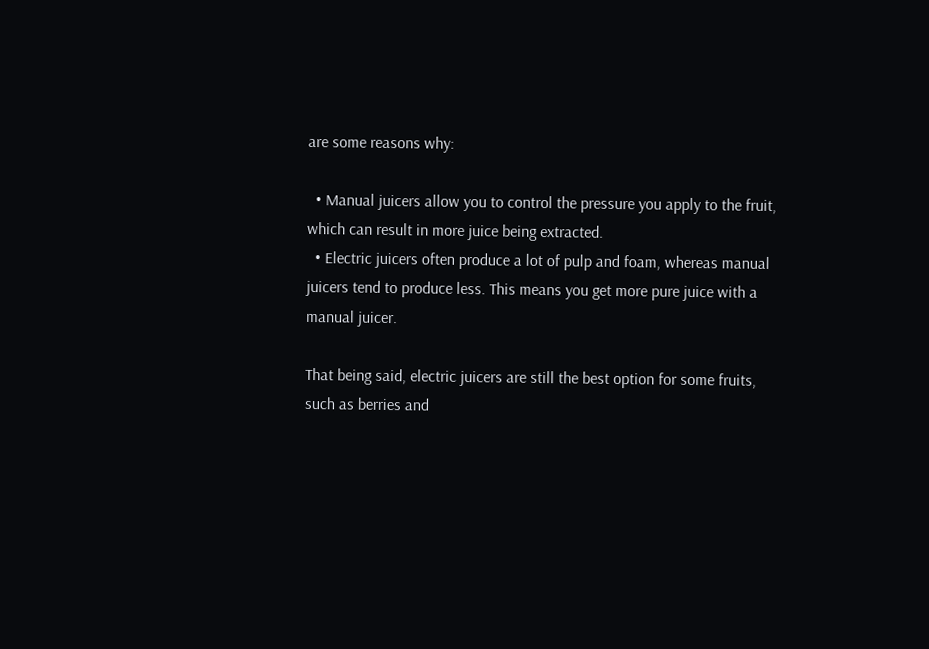are some reasons why:

  • Manual juicers allow you to control the pressure you apply to the fruit, which can result in more juice being extracted.
  • Electric juicers often produce a lot of pulp and foam, whereas manual juicers tend to produce less. This means you get more pure juice with a manual juicer.

That being said, electric juicers are still the best option for some fruits, such as berries and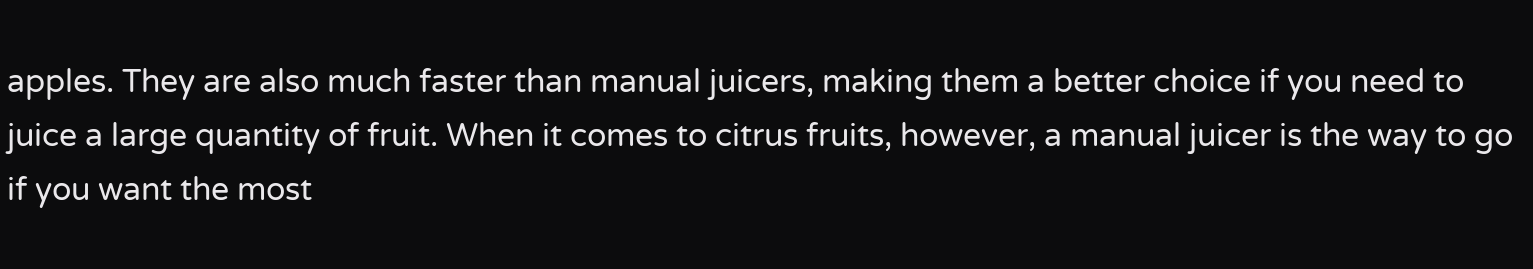apples. They are also much faster than manual juicers, making them a better choice if you need to juice a large quantity of fruit. When it comes to citrus fruits, however, a manual juicer is the way to go if you want the most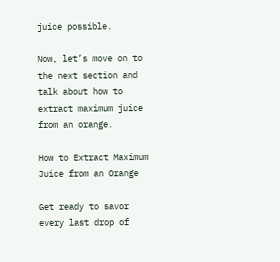juice possible.

Now, let’s move on to the next section and talk about how to extract maximum juice from an orange.

How to Extract Maximum Juice from an Orange

Get ready to savor every last drop of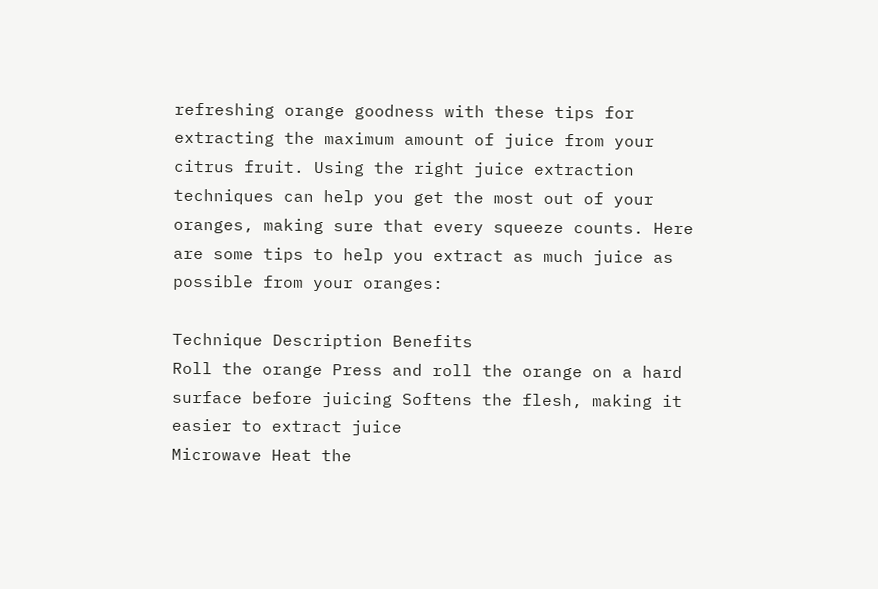refreshing orange goodness with these tips for extracting the maximum amount of juice from your citrus fruit. Using the right juice extraction techniques can help you get the most out of your oranges, making sure that every squeeze counts. Here are some tips to help you extract as much juice as possible from your oranges:

Technique Description Benefits
Roll the orange Press and roll the orange on a hard surface before juicing Softens the flesh, making it easier to extract juice
Microwave Heat the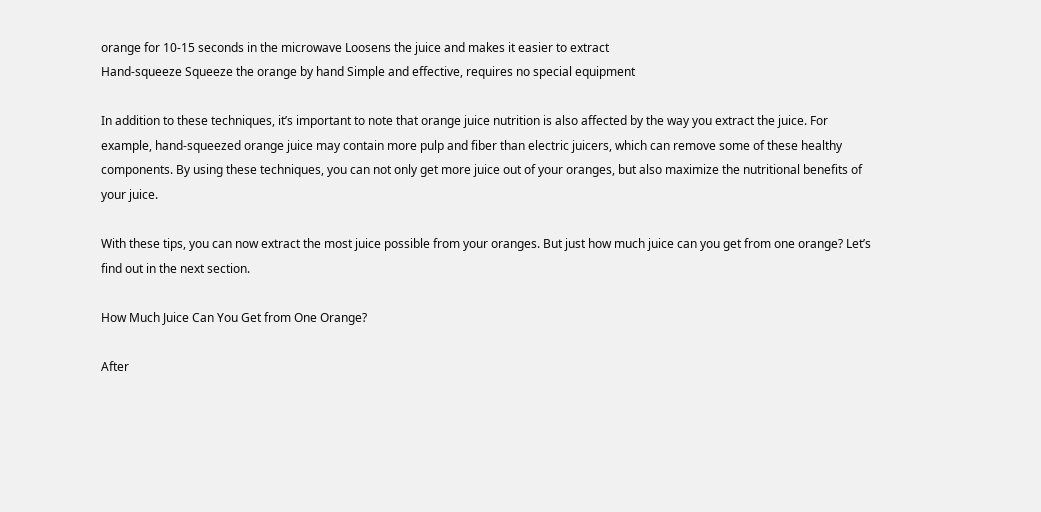orange for 10-15 seconds in the microwave Loosens the juice and makes it easier to extract
Hand-squeeze Squeeze the orange by hand Simple and effective, requires no special equipment

In addition to these techniques, it’s important to note that orange juice nutrition is also affected by the way you extract the juice. For example, hand-squeezed orange juice may contain more pulp and fiber than electric juicers, which can remove some of these healthy components. By using these techniques, you can not only get more juice out of your oranges, but also maximize the nutritional benefits of your juice.

With these tips, you can now extract the most juice possible from your oranges. But just how much juice can you get from one orange? Let’s find out in the next section.

How Much Juice Can You Get from One Orange?

After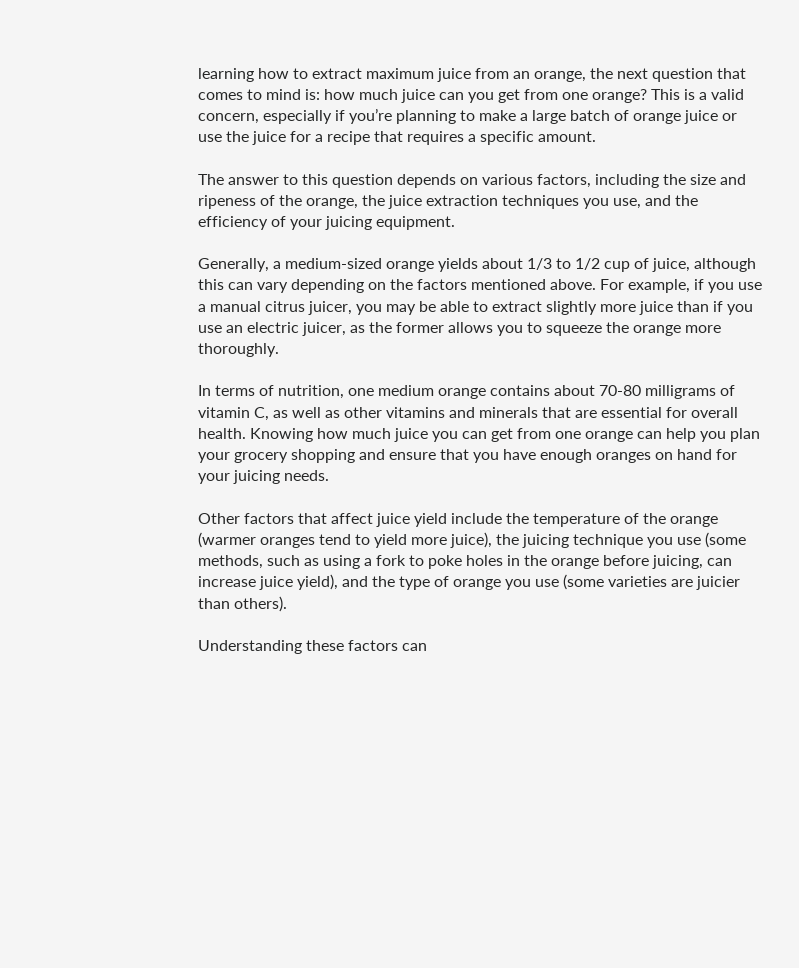learning how to extract maximum juice from an orange, the next question that comes to mind is: how much juice can you get from one orange? This is a valid concern, especially if you’re planning to make a large batch of orange juice or use the juice for a recipe that requires a specific amount.

The answer to this question depends on various factors, including the size and ripeness of the orange, the juice extraction techniques you use, and the efficiency of your juicing equipment.

Generally, a medium-sized orange yields about 1/3 to 1/2 cup of juice, although this can vary depending on the factors mentioned above. For example, if you use a manual citrus juicer, you may be able to extract slightly more juice than if you use an electric juicer, as the former allows you to squeeze the orange more thoroughly.

In terms of nutrition, one medium orange contains about 70-80 milligrams of vitamin C, as well as other vitamins and minerals that are essential for overall health. Knowing how much juice you can get from one orange can help you plan your grocery shopping and ensure that you have enough oranges on hand for your juicing needs.

Other factors that affect juice yield include the temperature of the orange (warmer oranges tend to yield more juice), the juicing technique you use (some methods, such as using a fork to poke holes in the orange before juicing, can increase juice yield), and the type of orange you use (some varieties are juicier than others).

Understanding these factors can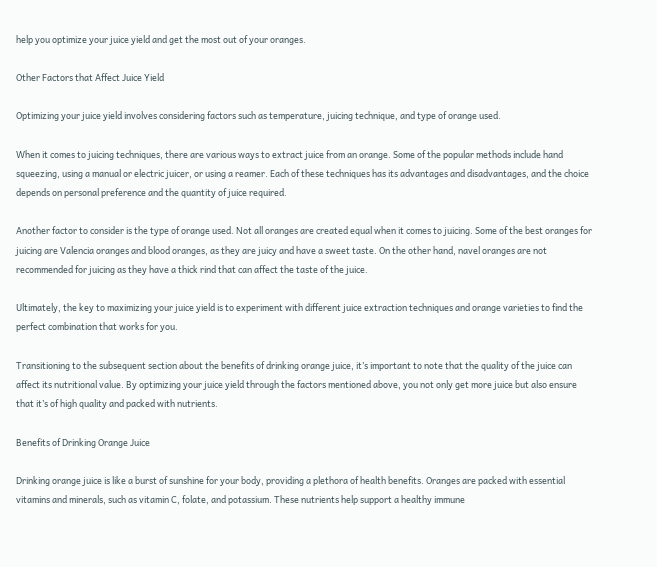help you optimize your juice yield and get the most out of your oranges.

Other Factors that Affect Juice Yield

Optimizing your juice yield involves considering factors such as temperature, juicing technique, and type of orange used.

When it comes to juicing techniques, there are various ways to extract juice from an orange. Some of the popular methods include hand squeezing, using a manual or electric juicer, or using a reamer. Each of these techniques has its advantages and disadvantages, and the choice depends on personal preference and the quantity of juice required.

Another factor to consider is the type of orange used. Not all oranges are created equal when it comes to juicing. Some of the best oranges for juicing are Valencia oranges and blood oranges, as they are juicy and have a sweet taste. On the other hand, navel oranges are not recommended for juicing as they have a thick rind that can affect the taste of the juice.

Ultimately, the key to maximizing your juice yield is to experiment with different juice extraction techniques and orange varieties to find the perfect combination that works for you.

Transitioning to the subsequent section about the benefits of drinking orange juice, it’s important to note that the quality of the juice can affect its nutritional value. By optimizing your juice yield through the factors mentioned above, you not only get more juice but also ensure that it’s of high quality and packed with nutrients.

Benefits of Drinking Orange Juice

Drinking orange juice is like a burst of sunshine for your body, providing a plethora of health benefits. Oranges are packed with essential vitamins and minerals, such as vitamin C, folate, and potassium. These nutrients help support a healthy immune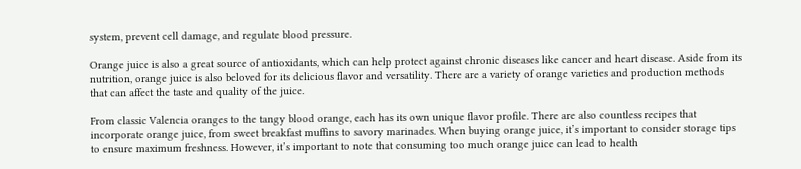system, prevent cell damage, and regulate blood pressure.

Orange juice is also a great source of antioxidants, which can help protect against chronic diseases like cancer and heart disease. Aside from its nutrition, orange juice is also beloved for its delicious flavor and versatility. There are a variety of orange varieties and production methods that can affect the taste and quality of the juice.

From classic Valencia oranges to the tangy blood orange, each has its own unique flavor profile. There are also countless recipes that incorporate orange juice, from sweet breakfast muffins to savory marinades. When buying orange juice, it’s important to consider storage tips to ensure maximum freshness. However, it’s important to note that consuming too much orange juice can lead to health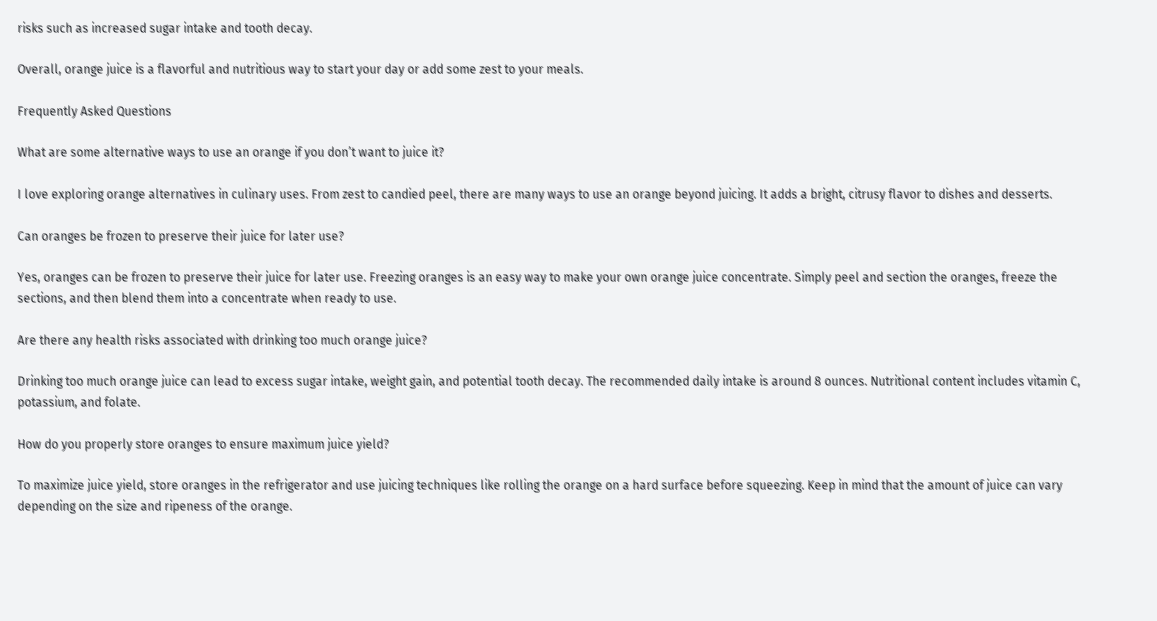risks such as increased sugar intake and tooth decay.

Overall, orange juice is a flavorful and nutritious way to start your day or add some zest to your meals.

Frequently Asked Questions

What are some alternative ways to use an orange if you don’t want to juice it?

I love exploring orange alternatives in culinary uses. From zest to candied peel, there are many ways to use an orange beyond juicing. It adds a bright, citrusy flavor to dishes and desserts.

Can oranges be frozen to preserve their juice for later use?

Yes, oranges can be frozen to preserve their juice for later use. Freezing oranges is an easy way to make your own orange juice concentrate. Simply peel and section the oranges, freeze the sections, and then blend them into a concentrate when ready to use.

Are there any health risks associated with drinking too much orange juice?

Drinking too much orange juice can lead to excess sugar intake, weight gain, and potential tooth decay. The recommended daily intake is around 8 ounces. Nutritional content includes vitamin C, potassium, and folate.

How do you properly store oranges to ensure maximum juice yield?

To maximize juice yield, store oranges in the refrigerator and use juicing techniques like rolling the orange on a hard surface before squeezing. Keep in mind that the amount of juice can vary depending on the size and ripeness of the orange.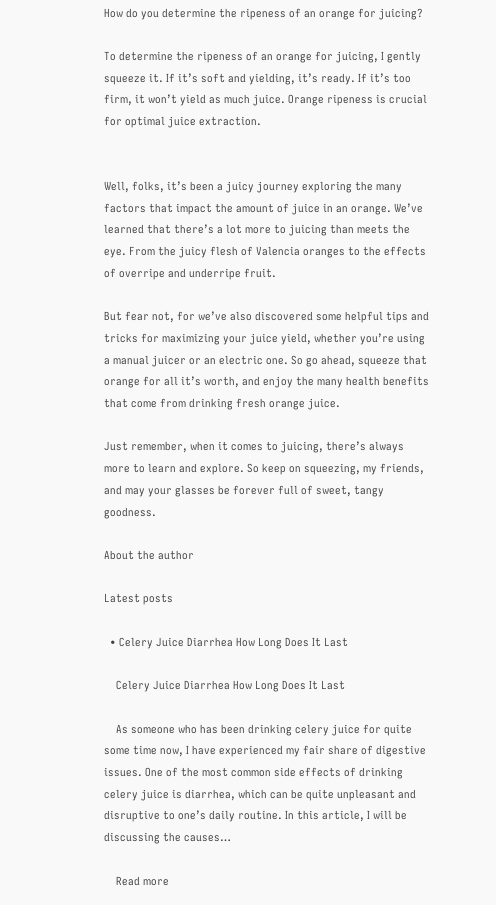How do you determine the ripeness of an orange for juicing?

To determine the ripeness of an orange for juicing, I gently squeeze it. If it’s soft and yielding, it’s ready. If it’s too firm, it won’t yield as much juice. Orange ripeness is crucial for optimal juice extraction.


Well, folks, it’s been a juicy journey exploring the many factors that impact the amount of juice in an orange. We’ve learned that there’s a lot more to juicing than meets the eye. From the juicy flesh of Valencia oranges to the effects of overripe and underripe fruit.

But fear not, for we’ve also discovered some helpful tips and tricks for maximizing your juice yield, whether you’re using a manual juicer or an electric one. So go ahead, squeeze that orange for all it’s worth, and enjoy the many health benefits that come from drinking fresh orange juice.

Just remember, when it comes to juicing, there’s always more to learn and explore. So keep on squeezing, my friends, and may your glasses be forever full of sweet, tangy goodness.

About the author

Latest posts

  • Celery Juice Diarrhea How Long Does It Last

    Celery Juice Diarrhea How Long Does It Last

    As someone who has been drinking celery juice for quite some time now, I have experienced my fair share of digestive issues. One of the most common side effects of drinking celery juice is diarrhea, which can be quite unpleasant and disruptive to one’s daily routine. In this article, I will be discussing the causes…

    Read more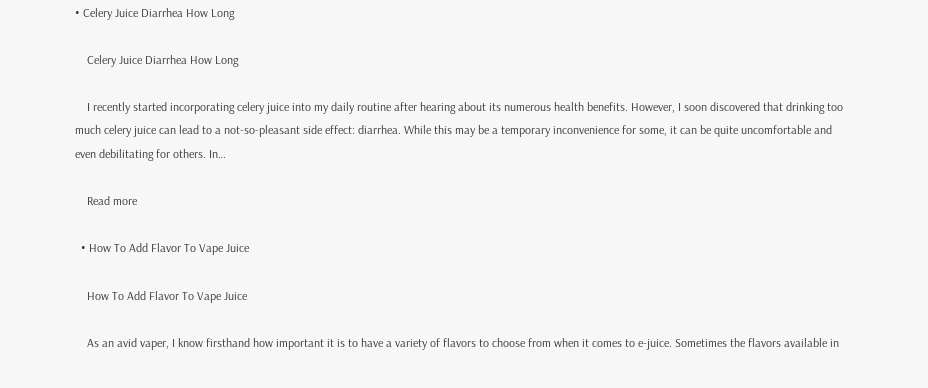• Celery Juice Diarrhea How Long

    Celery Juice Diarrhea How Long

    I recently started incorporating celery juice into my daily routine after hearing about its numerous health benefits. However, I soon discovered that drinking too much celery juice can lead to a not-so-pleasant side effect: diarrhea. While this may be a temporary inconvenience for some, it can be quite uncomfortable and even debilitating for others. In…

    Read more

  • How To Add Flavor To Vape Juice

    How To Add Flavor To Vape Juice

    As an avid vaper, I know firsthand how important it is to have a variety of flavors to choose from when it comes to e-juice. Sometimes the flavors available in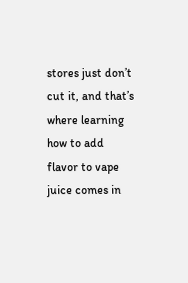stores just don’t cut it, and that’s where learning how to add flavor to vape juice comes in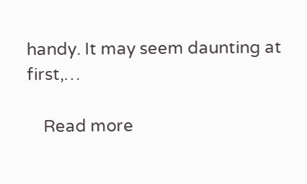handy. It may seem daunting at first,…

    Read more